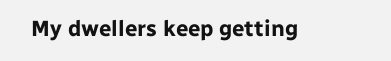My dwellers keep getting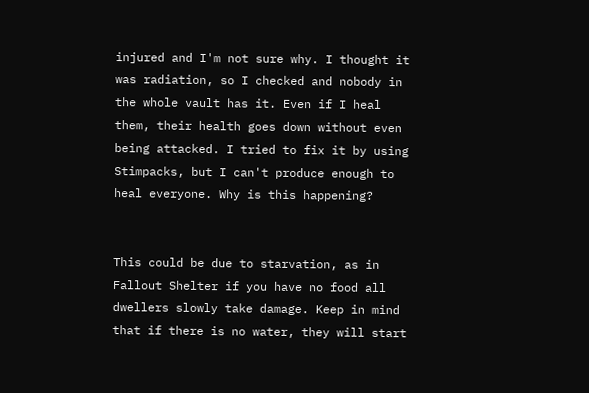injured and I'm not sure why. I thought it was radiation, so I checked and nobody in the whole vault has it. Even if I heal them, their health goes down without even being attacked. I tried to fix it by using Stimpacks, but I can't produce enough to heal everyone. Why is this happening?


This could be due to starvation, as in Fallout Shelter if you have no food all dwellers slowly take damage. Keep in mind that if there is no water, they will start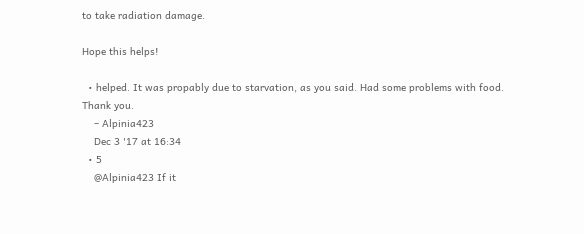to take radiation damage.

Hope this helps!

  • helped. It was propably due to starvation, as you said. Had some problems with food. Thank you.
    – Alpinia423
    Dec 3 '17 at 16:34
  • 5
    @Alpinia423 If it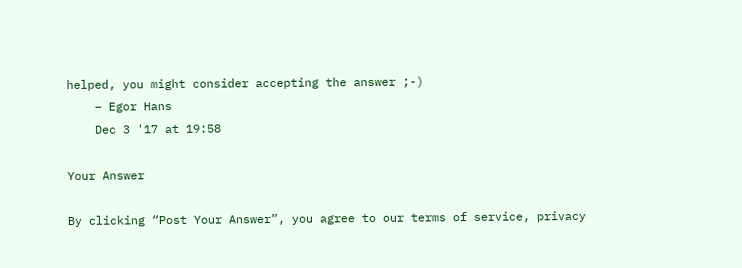helped, you might consider accepting the answer ;-)
    – Egor Hans
    Dec 3 '17 at 19:58

Your Answer

By clicking “Post Your Answer”, you agree to our terms of service, privacy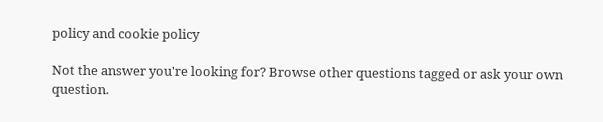policy and cookie policy

Not the answer you're looking for? Browse other questions tagged or ask your own question.